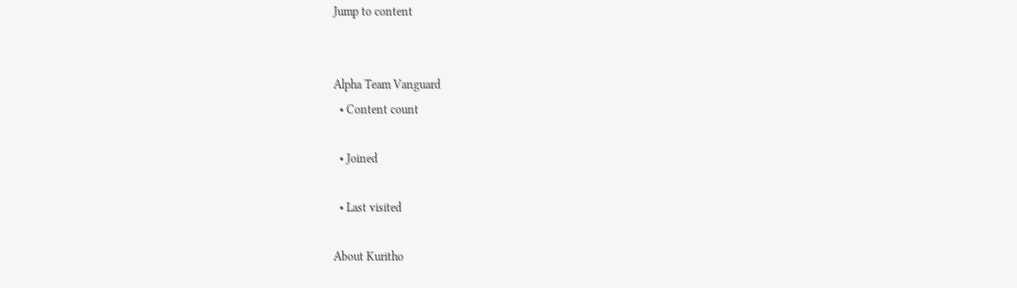Jump to content


Alpha Team Vanguard
  • Content count

  • Joined

  • Last visited

About Kuritho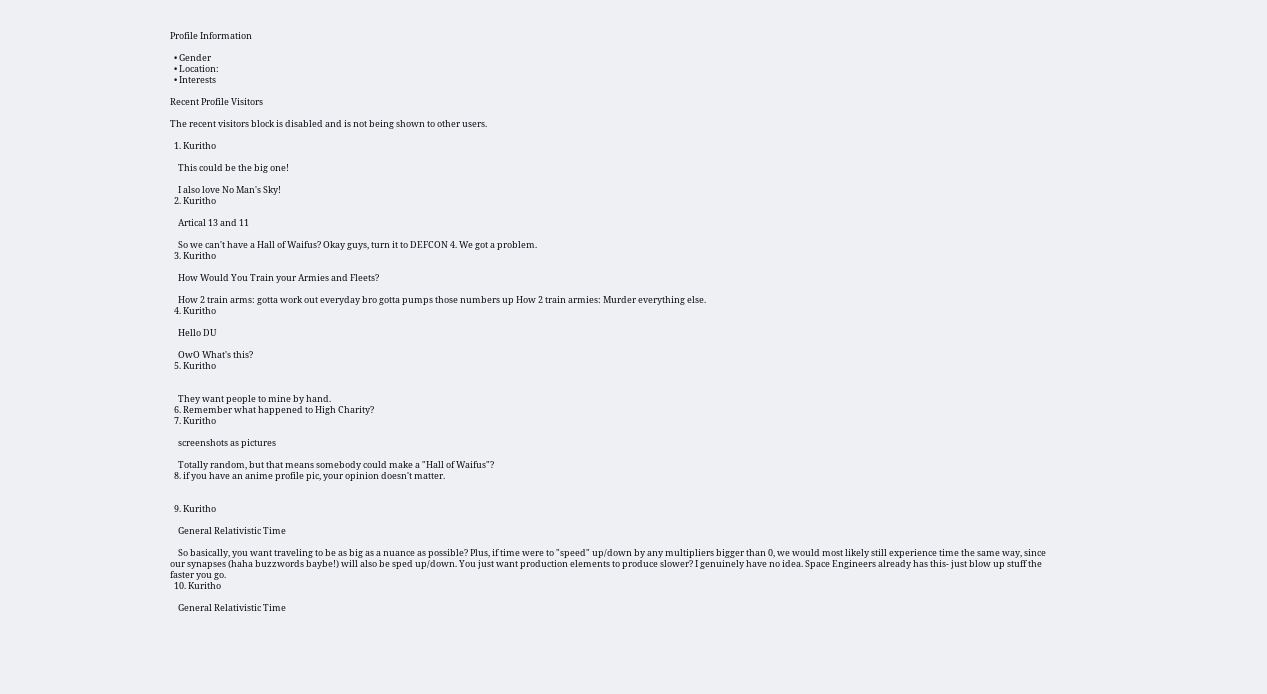Profile Information

  • Gender
  • Location:
  • Interests

Recent Profile Visitors

The recent visitors block is disabled and is not being shown to other users.

  1. Kuritho

    This could be the big one!

    I also love No Man's Sky!
  2. Kuritho

    Artical 13 and 11

    So we can't have a Hall of Waifus? Okay guys, turn it to DEFCON 4. We got a problem.
  3. Kuritho

    How Would You Train your Armies and Fleets?

    How 2 train arms: gotta work out everyday bro gotta pumps those numbers up How 2 train armies: Murder everything else.
  4. Kuritho

    Hello DU

    OwO What's this?
  5. Kuritho


    They want people to mine by hand.
  6. Remember what happened to High Charity?
  7. Kuritho

    screenshots as pictures

    Totally random, but that means somebody could make a "Hall of Waifus"?
  8. if you have an anime profile pic, your opinion doesn't matter.


  9. Kuritho

    General Relativistic Time

    So basically, you want traveling to be as big as a nuance as possible? Plus, if time were to "speed" up/down by any multipliers bigger than 0, we would most likely still experience time the same way, since our synapses (haha buzzwords baybe!) will also be sped up/down. You just want production elements to produce slower? I genuinely have no idea. Space Engineers already has this- just blow up stuff the faster you go.
  10. Kuritho

    General Relativistic Time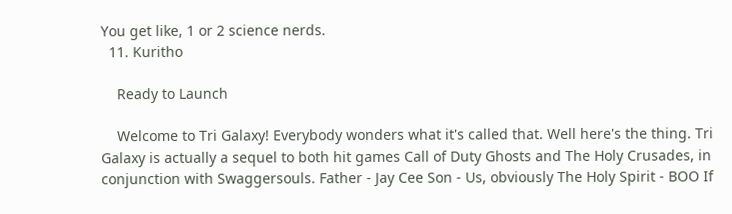You get like, 1 or 2 science nerds.
  11. Kuritho

    Ready to Launch

    Welcome to Tri Galaxy! Everybody wonders what it's called that. Well here's the thing. Tri Galaxy is actually a sequel to both hit games Call of Duty Ghosts and The Holy Crusades, in conjunction with Swaggersouls. Father - Jay Cee Son - Us, obviously The Holy Spirit - BOO If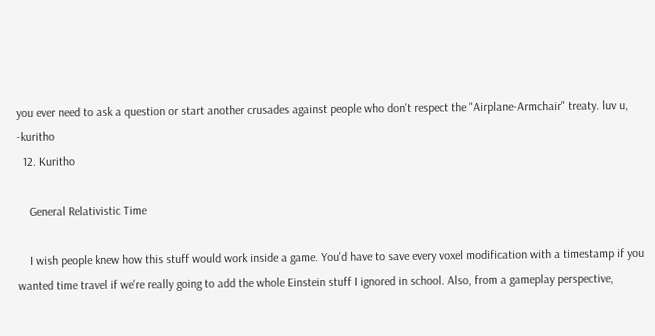you ever need to ask a question or start another crusades against people who don't respect the "Airplane-Armchair" treaty. luv u, -kuritho
  12. Kuritho

    General Relativistic Time

    I wish people knew how this stuff would work inside a game. You'd have to save every voxel modification with a timestamp if you wanted time travel if we're really going to add the whole Einstein stuff I ignored in school. Also, from a gameplay perspective,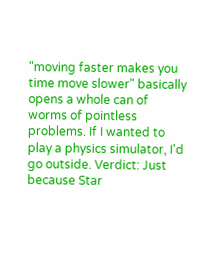"moving faster makes you time move slower" basically opens a whole can of worms of pointless problems. If I wanted to play a physics simulator, I'd go outside. Verdict: Just because Star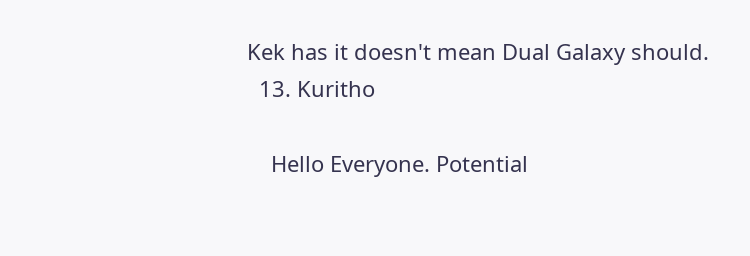Kek has it doesn't mean Dual Galaxy should.
  13. Kuritho

    Hello Everyone. Potential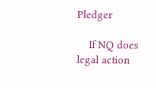Pledger

    If NQ does legal action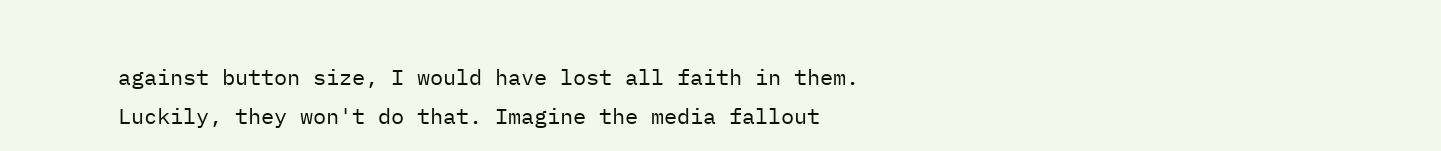against button size, I would have lost all faith in them. Luckily, they won't do that. Imagine the media fallout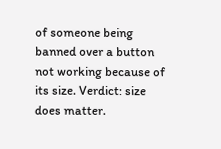of someone being banned over a button not working because of its size. Verdict: size does matter.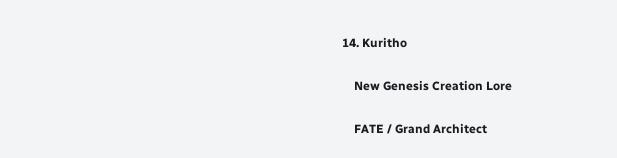14. Kuritho

    New Genesis Creation Lore

    FATE / Grand Architect